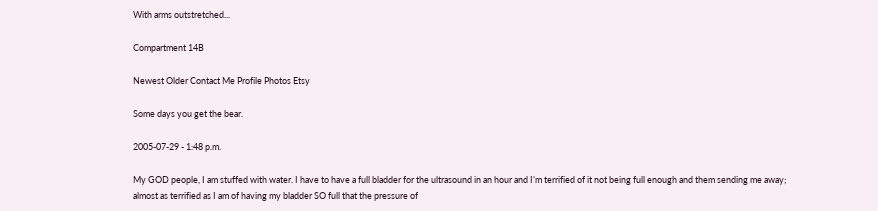With arms outstretched...

Compartment 14B

Newest Older Contact Me Profile Photos Etsy

Some days you get the bear.

2005-07-29 - 1:48 p.m.

My GOD people, I am stuffed with water. I have to have a full bladder for the ultrasound in an hour and I’m terrified of it not being full enough and them sending me away; almost as terrified as I am of having my bladder SO full that the pressure of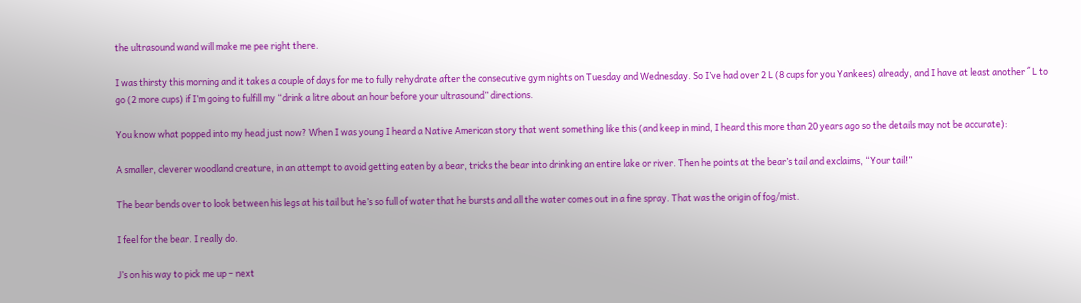the ultrasound wand will make me pee right there.

I was thirsty this morning and it takes a couple of days for me to fully rehydrate after the consecutive gym nights on Tuesday and Wednesday. So I’ve had over 2 L (8 cups for you Yankees) already, and I have at least another ˝ L to go (2 more cups) if I’m going to fulfill my “drink a litre about an hour before your ultrasound” directions.

You know what popped into my head just now? When I was young I heard a Native American story that went something like this (and keep in mind, I heard this more than 20 years ago so the details may not be accurate):

A smaller, cleverer woodland creature, in an attempt to avoid getting eaten by a bear, tricks the bear into drinking an entire lake or river. Then he points at the bear’s tail and exclaims, “Your tail!”

The bear bends over to look between his legs at his tail but he’s so full of water that he bursts and all the water comes out in a fine spray. That was the origin of fog/mist.

I feel for the bear. I really do.

J’s on his way to pick me up – next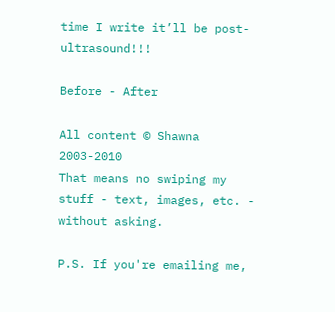time I write it’ll be post-ultrasound!!!

Before - After

All content © Shawna 2003-2010
That means no swiping my stuff - text, images, etc. - without asking.

P.S. If you're emailing me,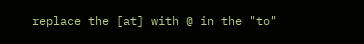replace the [at] with @ in the "to"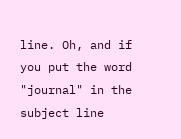line. Oh, and if you put the word "journal" in the subject line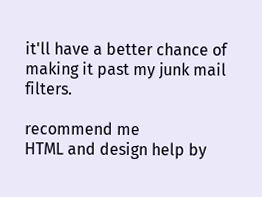it'll have a better chance of making it past my junk mail filters.

recommend me
HTML and design help by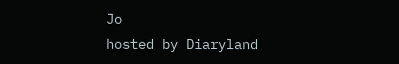Jo
hosted by Diaryland